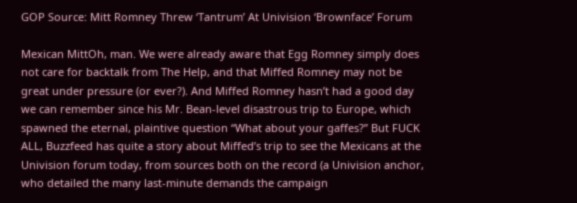GOP Source: Mitt Romney Threw ‘Tantrum’ At Univision ‘Brownface’ Forum

Mexican MittOh, man. We were already aware that Egg Romney simply does not care for backtalk from The Help, and that Miffed Romney may not be great under pressure (or ever?). And Miffed Romney hasn’t had a good day we can remember since his Mr. Bean-level disastrous trip to Europe, which spawned the eternal, plaintive question “What about your gaffes?” But FUCK ALL, Buzzfeed has quite a story about Miffed’s trip to see the Mexicans at the Univision forum today, from sources both on the record (a Univision anchor, who detailed the many last-minute demands the campaign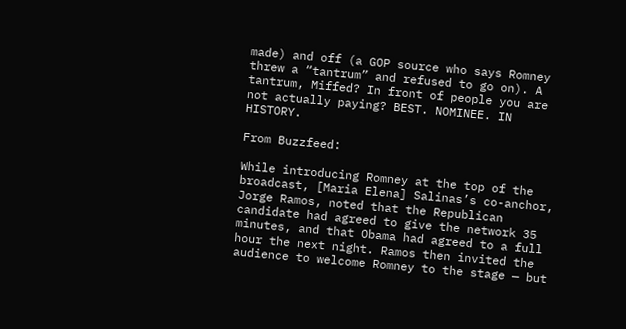made) and off (a GOP source who says Romney threw a “tantrum” and refused to go on). A tantrum, Miffed? In front of people you are not actually paying? BEST. NOMINEE. IN HISTORY.

From Buzzfeed:

While introducing Romney at the top of the broadcast, [Maria Elena] Salinas’s co-anchor, Jorge Ramos, noted that the Republican candidate had agreed to give the network 35 minutes, and that Obama had agreed to a full hour the next night. Ramos then invited the audience to welcome Romney to the stage — but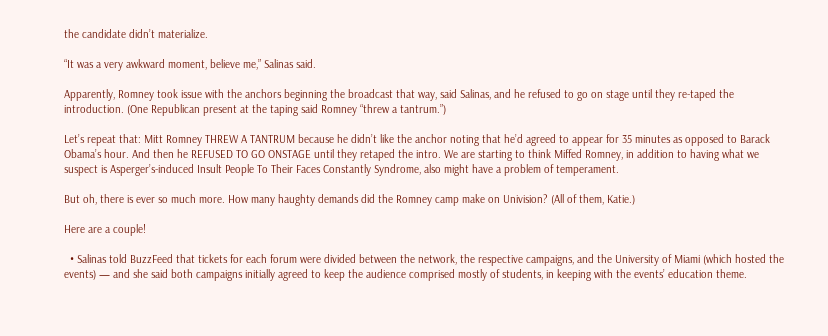the candidate didn’t materialize.

“It was a very awkward moment, believe me,” Salinas said.

Apparently, Romney took issue with the anchors beginning the broadcast that way, said Salinas, and he refused to go on stage until they re-taped the introduction. (One Republican present at the taping said Romney “threw a tantrum.”)

Let’s repeat that: Mitt Romney THREW A TANTRUM because he didn’t like the anchor noting that he’d agreed to appear for 35 minutes as opposed to Barack Obama’s hour. And then he REFUSED TO GO ONSTAGE until they retaped the intro. We are starting to think Miffed Romney, in addition to having what we suspect is Asperger’s-induced Insult People To Their Faces Constantly Syndrome, also might have a problem of temperament.

But oh, there is ever so much more. How many haughty demands did the Romney camp make on Univision? (All of them, Katie.)

Here are a couple!

  • Salinas told BuzzFeed that tickets for each forum were divided between the network, the respective campaigns, and the University of Miami (which hosted the events) — and she said both campaigns initially agreed to keep the audience comprised mostly of students, in keeping with the events’ education theme.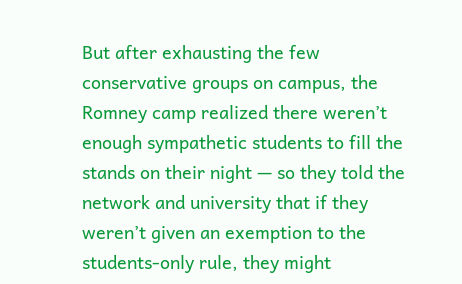But after exhausting the few conservative groups on campus, the Romney camp realized there weren’t enough sympathetic students to fill the stands on their night — so they told the network and university that if they weren’t given an exemption to the students-only rule, they might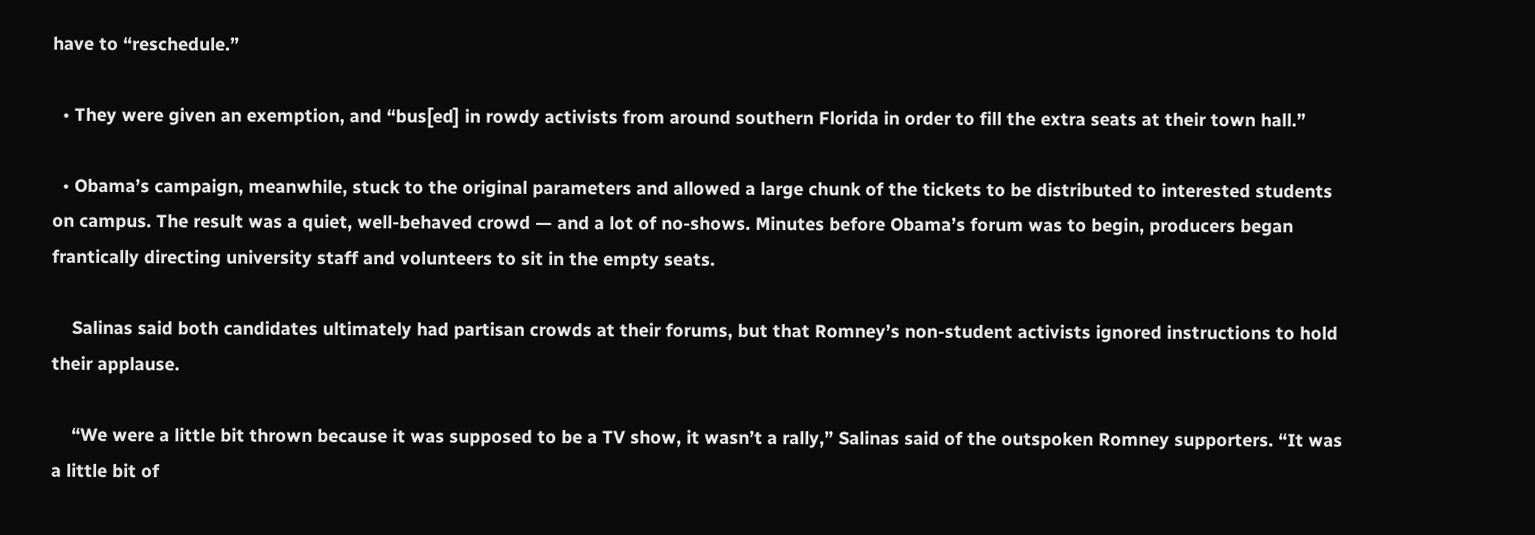have to “reschedule.”

  • They were given an exemption, and “bus[ed] in rowdy activists from around southern Florida in order to fill the extra seats at their town hall.”

  • Obama’s campaign, meanwhile, stuck to the original parameters and allowed a large chunk of the tickets to be distributed to interested students on campus. The result was a quiet, well-behaved crowd — and a lot of no-shows. Minutes before Obama’s forum was to begin, producers began frantically directing university staff and volunteers to sit in the empty seats.

    Salinas said both candidates ultimately had partisan crowds at their forums, but that Romney’s non-student activists ignored instructions to hold their applause.

    “We were a little bit thrown because it was supposed to be a TV show, it wasn’t a rally,” Salinas said of the outspoken Romney supporters. “It was a little bit of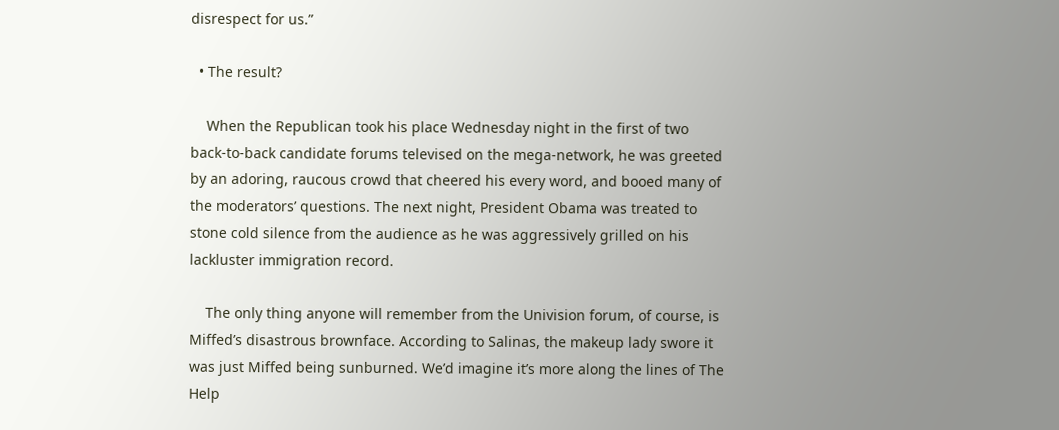disrespect for us.”

  • The result?

    When the Republican took his place Wednesday night in the first of two back-to-back candidate forums televised on the mega-network, he was greeted by an adoring, raucous crowd that cheered his every word, and booed many of the moderators’ questions. The next night, President Obama was treated to stone cold silence from the audience as he was aggressively grilled on his lackluster immigration record.

    The only thing anyone will remember from the Univision forum, of course, is Miffed’s disastrous brownface. According to Salinas, the makeup lady swore it was just Miffed being sunburned. We’d imagine it’s more along the lines of The Help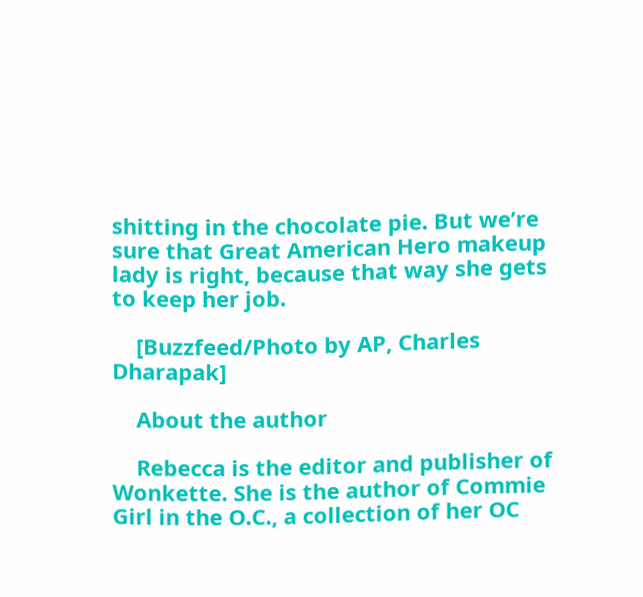shitting in the chocolate pie. But we’re sure that Great American Hero makeup lady is right, because that way she gets to keep her job.

    [Buzzfeed/Photo by AP, Charles Dharapak]

    About the author

    Rebecca is the editor and publisher of Wonkette. She is the author of Commie Girl in the O.C., a collection of her OC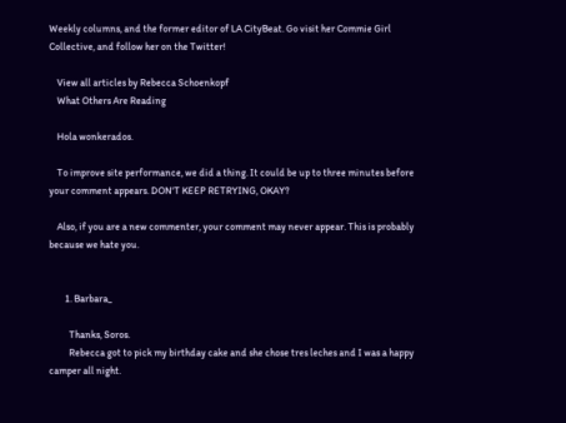Weekly columns, and the former editor of LA CityBeat. Go visit her Commie Girl Collective, and follow her on the Twitter!

    View all articles by Rebecca Schoenkopf
    What Others Are Reading

    Hola wonkerados.

    To improve site performance, we did a thing. It could be up to three minutes before your comment appears. DON'T KEEP RETRYING, OKAY?

    Also, if you are a new commenter, your comment may never appear. This is probably because we hate you.


        1. Barbara_

          Thanks, Soros.
          Rebecca got to pick my birthday cake and she chose tres leches and I was a happy camper all night.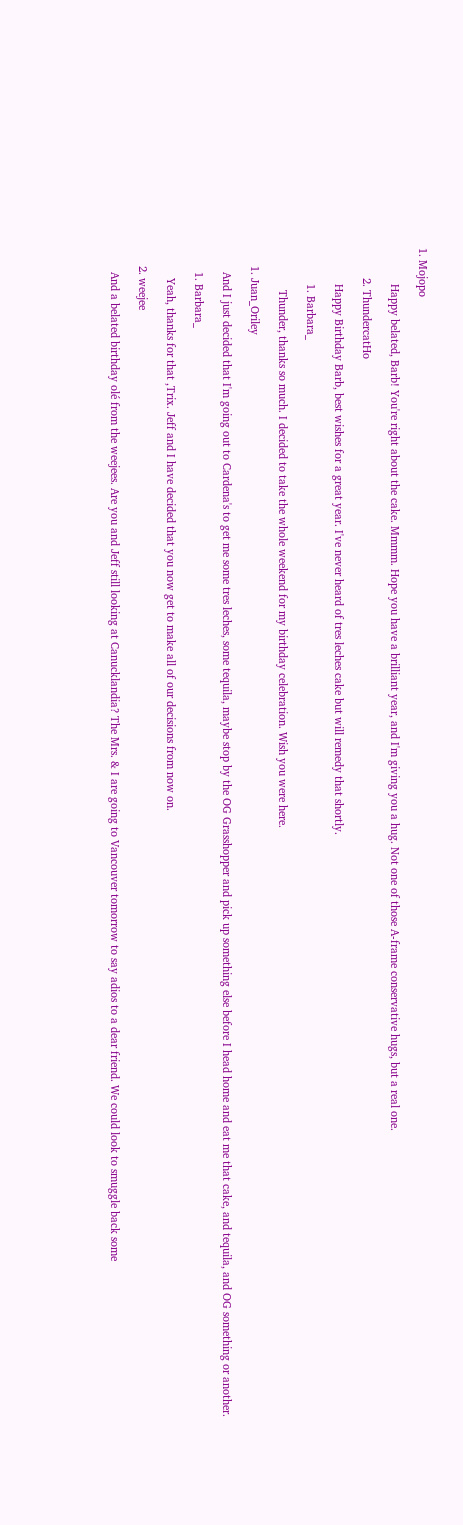1. Mojopo

            Happy belated, Barb! You're right about the cake. Mmmm. Hope you have a brilliant year, and I'm giving you a hug. Not one of those A-frame conservative hugs, but a real one.

          2. ThundercatHo

            Happy Birthday Barb, best wishes for a great year. I've never heard of tres leches cake but will remedy that shortly.

            1. Barbara_

              Thunder, thanks so much. I decided to take the whole weekend for my birthday celebration. Wish you were here.

      1. Juan_Oriley

        And I just decided that I'm going out to Cardena's to get me some tres leches, some tequila, maybe stop by the OG Grasshopper and pick up something else before I head home and eat me that cake, and tequila, and OG something or another.

        1. Barbara_

          Yeah, thanks for that ,Trix. Jeff and I have decided that you now get to make all of our decisions from now on.

      2. weejee

        And a belated birthday olé from the weejees. Are you and Jeff still looking at Canucklandia? The Mrs. & I are going to Vancouver tomorrow to say adios to a dear friend. We could look to smuggle back some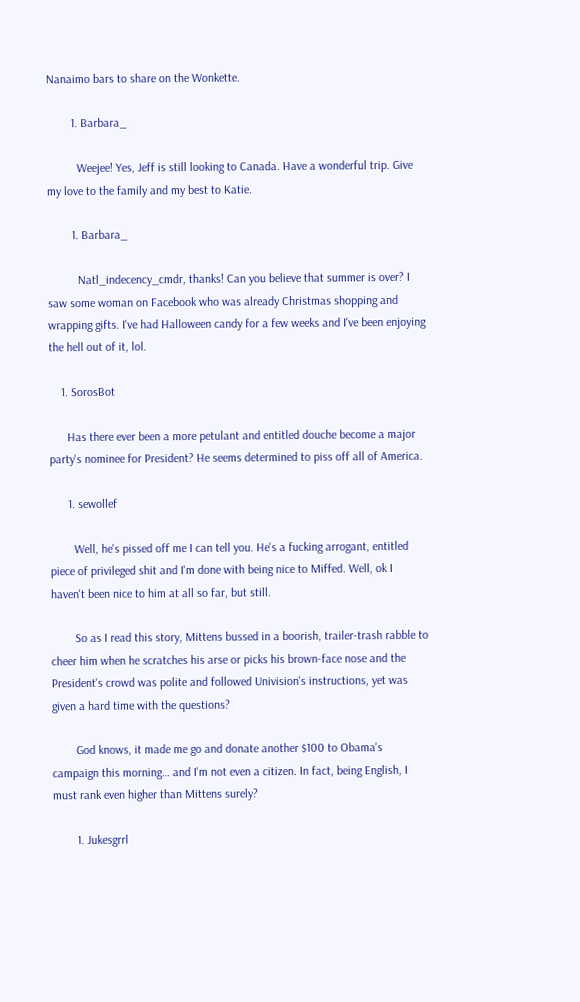Nanaimo bars to share on the Wonkette.

        1. Barbara_

          Weejee! Yes, Jeff is still looking to Canada. Have a wonderful trip. Give my love to the family and my best to Katie.

        1. Barbara_

          Natl_indecency_cmdr, thanks! Can you believe that summer is over? I saw some woman on Facebook who was already Christmas shopping and wrapping gifts. I've had Halloween candy for a few weeks and I've been enjoying the hell out of it, lol.

    1. SorosBot

      Has there ever been a more petulant and entitled douche become a major party's nominee for President? He seems determined to piss off all of America.

      1. sewollef

        Well, he's pissed off me I can tell you. He's a fucking arrogant, entitled piece of privileged shit and I'm done with being nice to Miffed. Well, ok I haven't been nice to him at all so far, but still.

        So as I read this story, Mittens bussed in a boorish, trailer-trash rabble to cheer him when he scratches his arse or picks his brown-face nose and the President's crowd was polite and followed Univision's instructions, yet was given a hard time with the questions?

        God knows, it made me go and donate another $100 to Obama's campaign this morning… and I'm not even a citizen. In fact, being English, I must rank even higher than Mittens surely?

        1. Jukesgrrl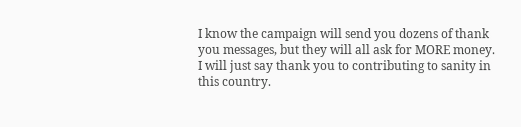I know the campaign will send you dozens of thank you messages, but they will all ask for MORE money. I will just say thank you to contributing to sanity in this country.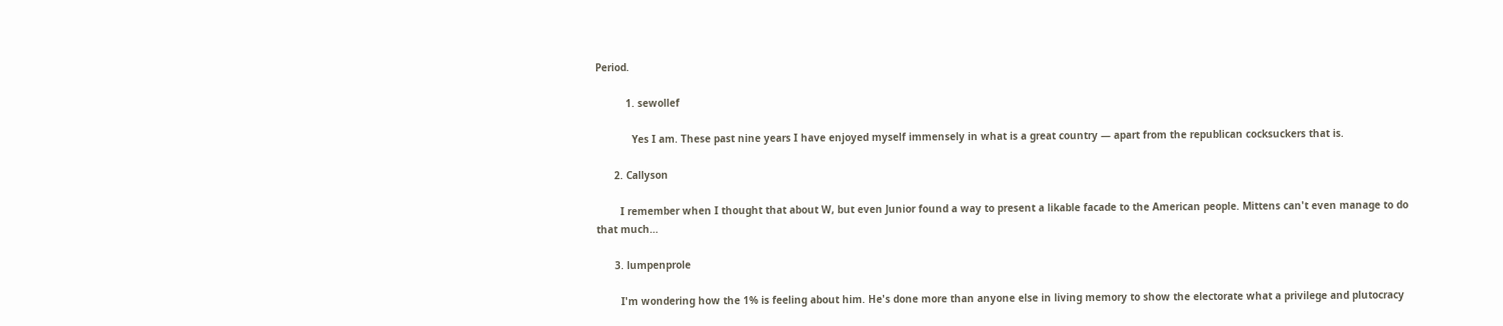Period.

          1. sewollef

            Yes I am. These past nine years I have enjoyed myself immensely in what is a great country — apart from the republican cocksuckers that is.

      2. Callyson

        I remember when I thought that about W, but even Junior found a way to present a likable facade to the American people. Mittens can't even manage to do that much…

      3. lumpenprole

        I'm wondering how the 1% is feeling about him. He's done more than anyone else in living memory to show the electorate what a privilege and plutocracy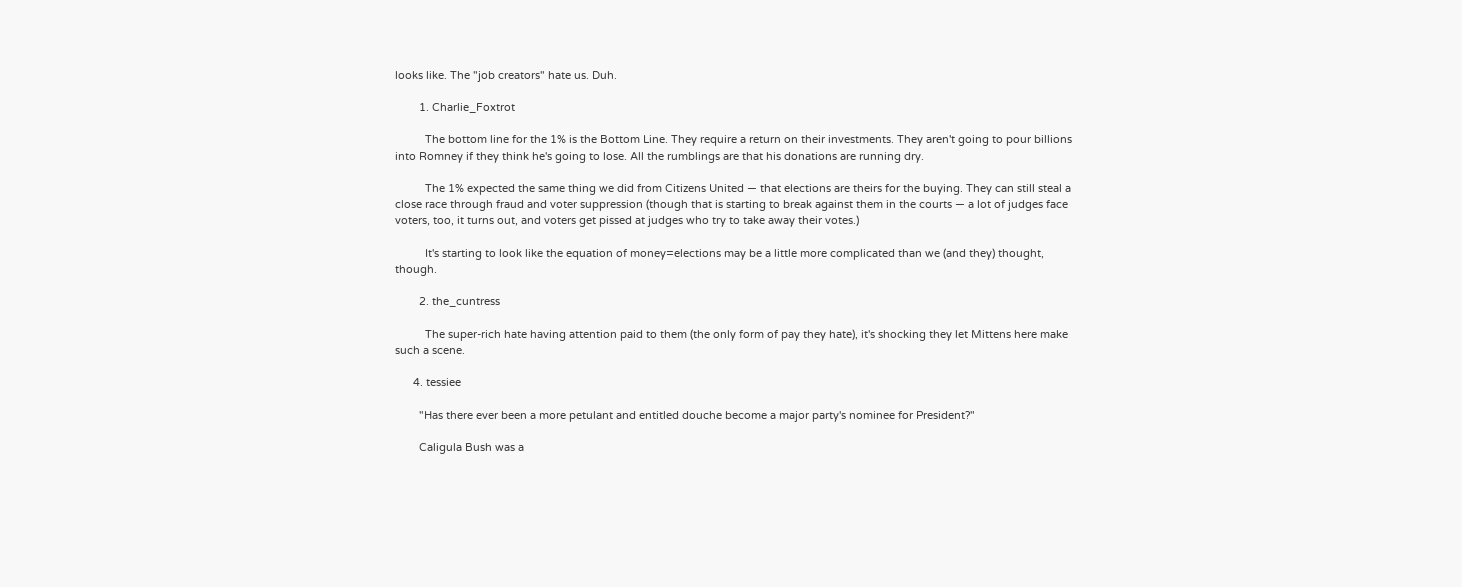looks like. The "job creators" hate us. Duh.

        1. Charlie_Foxtrot

          The bottom line for the 1% is the Bottom Line. They require a return on their investments. They aren't going to pour billions into Romney if they think he's going to lose. All the rumblings are that his donations are running dry.

          The 1% expected the same thing we did from Citizens United — that elections are theirs for the buying. They can still steal a close race through fraud and voter suppression (though that is starting to break against them in the courts — a lot of judges face voters, too, it turns out, and voters get pissed at judges who try to take away their votes.)

          It's starting to look like the equation of money=elections may be a little more complicated than we (and they) thought, though.

        2. the_cuntress

          The super-rich hate having attention paid to them (the only form of pay they hate), it's shocking they let Mittens here make such a scene.

      4. tessiee

        "Has there ever been a more petulant and entitled douche become a major party's nominee for President?"

        Caligula Bush was a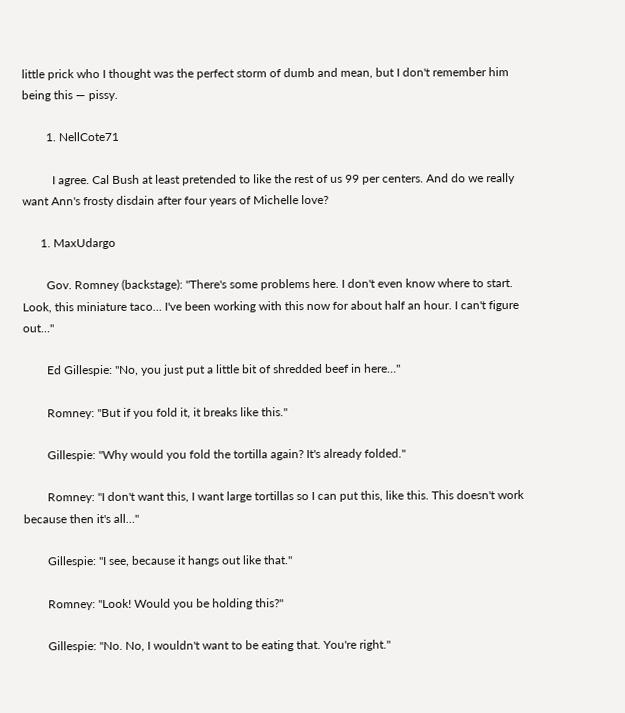little prick who I thought was the perfect storm of dumb and mean, but I don't remember him being this — pissy.

        1. NellCote71

          I agree. Cal Bush at least pretended to like the rest of us 99 per centers. And do we really want Ann's frosty disdain after four years of Michelle love?

      1. MaxUdargo

        Gov. Romney (backstage): "There's some problems here. I don't even know where to start. Look, this miniature taco… I've been working with this now for about half an hour. I can't figure out…"

        Ed Gillespie: "No, you just put a little bit of shredded beef in here…"

        Romney: "But if you fold it, it breaks like this."

        Gillespie: "Why would you fold the tortilla again? It's already folded."

        Romney: "I don't want this, I want large tortillas so I can put this, like this. This doesn't work because then it's all…"

        Gillespie: "I see, because it hangs out like that."

        Romney: "Look! Would you be holding this?"

        Gillespie: "No. No, I wouldn't want to be eating that. You're right."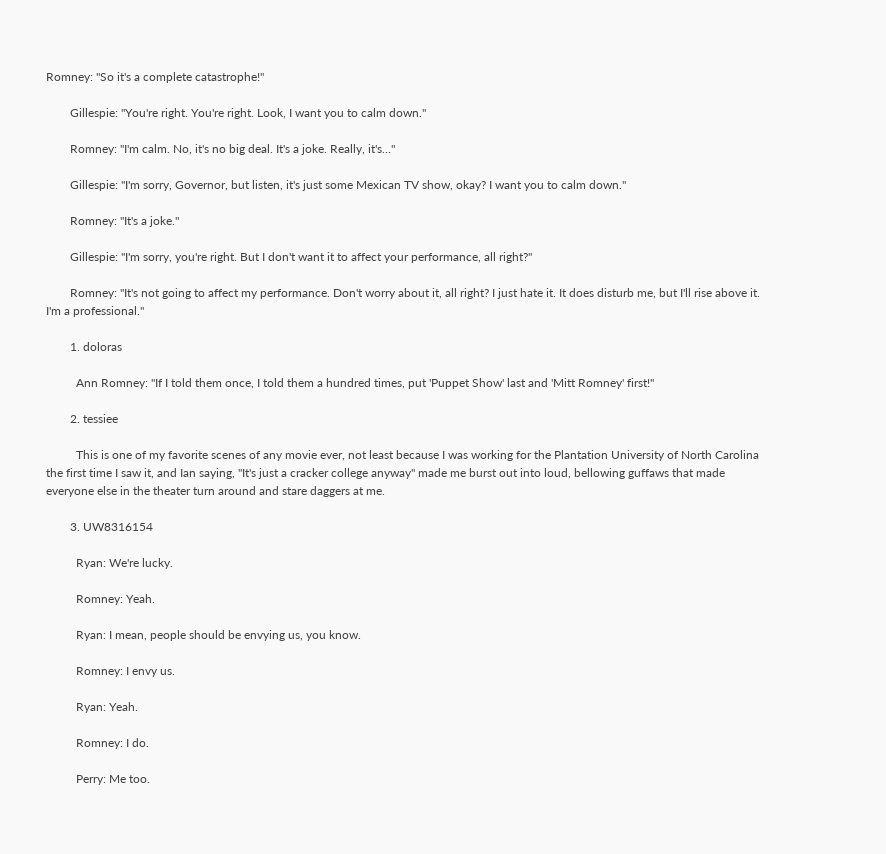Romney: "So it's a complete catastrophe!"

        Gillespie: "You're right. You're right. Look, I want you to calm down."

        Romney: "I'm calm. No, it's no big deal. It's a joke. Really, it's…"

        Gillespie: "I'm sorry, Governor, but listen, it's just some Mexican TV show, okay? I want you to calm down."

        Romney: "It's a joke."

        Gillespie: "I'm sorry, you're right. But I don't want it to affect your performance, all right?"

        Romney: "It's not going to affect my performance. Don't worry about it, all right? I just hate it. It does disturb me, but I'll rise above it. I'm a professional."

        1. doloras

          Ann Romney: "If I told them once, I told them a hundred times, put 'Puppet Show' last and 'Mitt Romney' first!"

        2. tessiee

          This is one of my favorite scenes of any movie ever, not least because I was working for the Plantation University of North Carolina the first time I saw it, and Ian saying, "It's just a cracker college anyway" made me burst out into loud, bellowing guffaws that made everyone else in the theater turn around and stare daggers at me.

        3. UW8316154

          Ryan: We're lucky.

          Romney: Yeah.

          Ryan: I mean, people should be envying us, you know.

          Romney: I envy us.

          Ryan: Yeah.

          Romney: I do.

          Perry: Me too.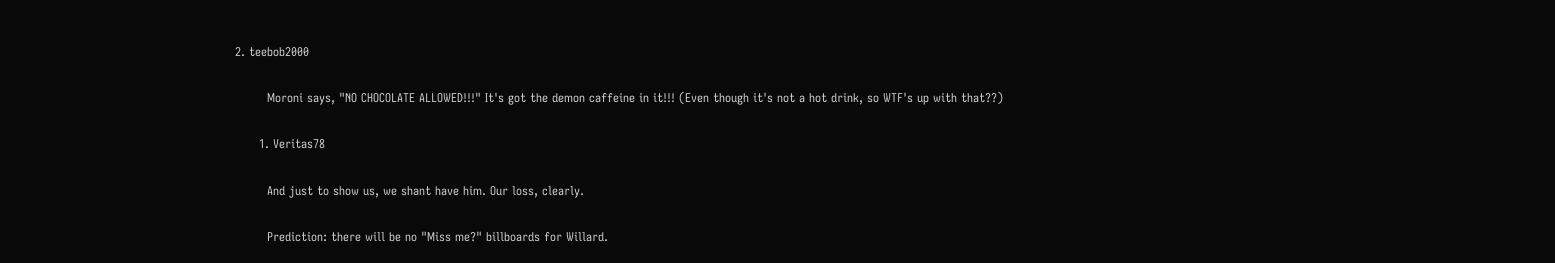2. teebob2000

        Moroni says, "NO CHOCOLATE ALLOWED!!!" It's got the demon caffeine in it!!! (Even though it's not a hot drink, so WTF's up with that??)

      1. Veritas78

        And just to show us, we shant have him. Our loss, clearly.

        Prediction: there will be no "Miss me?" billboards for Willard.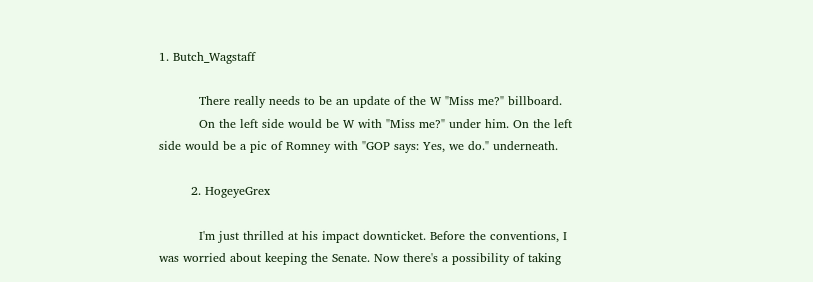1. Butch_Wagstaff

          There really needs to be an update of the W "Miss me?" billboard.
          On the left side would be W with "Miss me?" under him. On the left side would be a pic of Romney with "GOP says: Yes, we do." underneath.

        2. HogeyeGrex

          I'm just thrilled at his impact downticket. Before the conventions, I was worried about keeping the Senate. Now there's a possibility of taking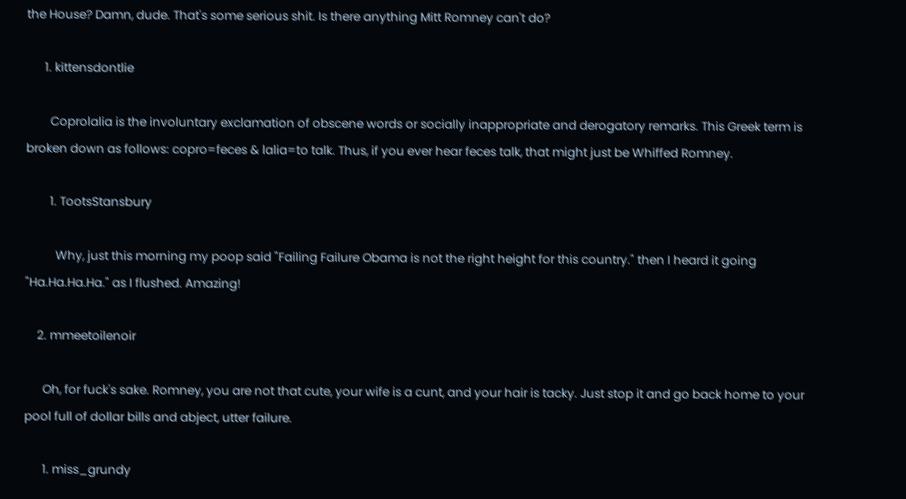the House? Damn, dude. That's some serious shit. Is there anything Mitt Romney can't do?

      1. kittensdontlie

        Coprolalia is the involuntary exclamation of obscene words or socially inappropriate and derogatory remarks. This Greek term is broken down as follows: copro=feces & lalia=to talk. Thus, if you ever hear feces talk, that might just be Whiffed Romney.

        1. TootsStansbury

          Why, just this morning my poop said "Failing Failure Obama is not the right height for this country." then I heard it going "Ha.Ha.Ha.Ha." as I flushed. Amazing!

    2. mmeetoilenoir

      Oh, for fuck's sake. Romney, you are not that cute, your wife is a cunt, and your hair is tacky. Just stop it and go back home to your pool full of dollar bills and abject, utter failure.

      1. miss_grundy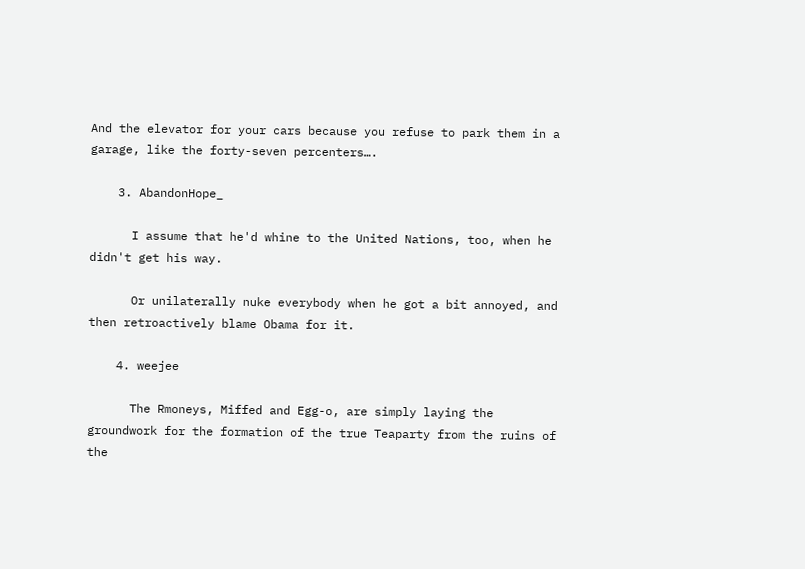And the elevator for your cars because you refuse to park them in a garage, like the forty-seven percenters….

    3. AbandonHope_

      I assume that he'd whine to the United Nations, too, when he didn't get his way.

      Or unilaterally nuke everybody when he got a bit annoyed, and then retroactively blame Obama for it.

    4. weejee

      The Rmoneys, Miffed and Egg-o, are simply laying the groundwork for the formation of the true Teaparty from the ruins of the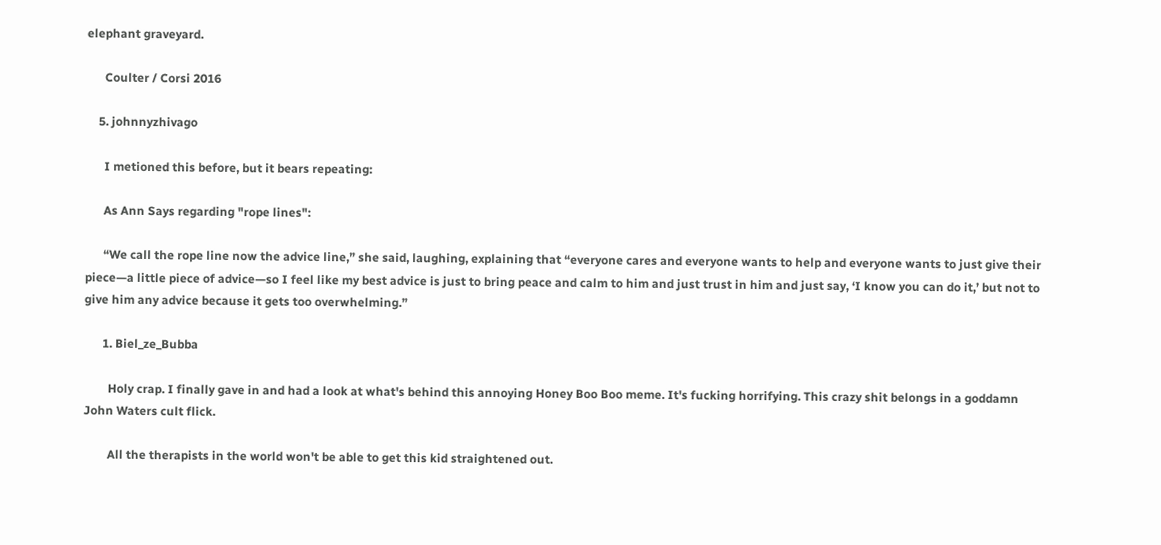elephant graveyard.

      Coulter / Corsi 2016

    5. johnnyzhivago

      I metioned this before, but it bears repeating:

      As Ann Says regarding "rope lines":

      “We call the rope line now the advice line,” she said, laughing, explaining that “everyone cares and everyone wants to help and everyone wants to just give their piece—a little piece of advice—so I feel like my best advice is just to bring peace and calm to him and just trust in him and just say, ‘I know you can do it,’ but not to give him any advice because it gets too overwhelming.”

      1. Biel_ze_Bubba

        Holy crap. I finally gave in and had a look at what's behind this annoying Honey Boo Boo meme. It's fucking horrifying. This crazy shit belongs in a goddamn John Waters cult flick.

        All the therapists in the world won't be able to get this kid straightened out.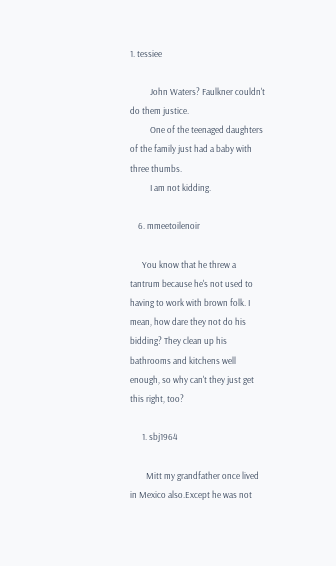1. tessiee

          John Waters? Faulkner couldn't do them justice.
          One of the teenaged daughters of the family just had a baby with three thumbs.
          I am not kidding.

    6. mmeetoilenoir

      You know that he threw a tantrum because he's not used to having to work with brown folk. I mean, how dare they not do his bidding? They clean up his bathrooms and kitchens well enough, so why can't they just get this right, too?

      1. sbj1964

        Mitt my grandfather once lived in Mexico also.Except he was not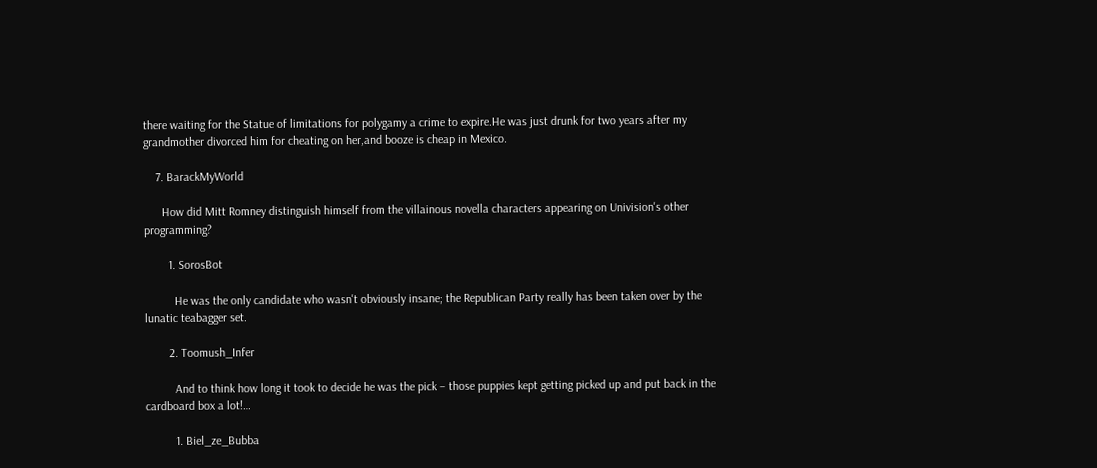there waiting for the Statue of limitations for polygamy a crime to expire.He was just drunk for two years after my grandmother divorced him for cheating on her,and booze is cheap in Mexico.

    7. BarackMyWorld

      How did Mitt Romney distinguish himself from the villainous novella characters appearing on Univision's other programming?

        1. SorosBot

          He was the only candidate who wasn't obviously insane; the Republican Party really has been taken over by the lunatic teabagger set.

        2. Toomush_Infer

          And to think how long it took to decide he was the pick – those puppies kept getting picked up and put back in the cardboard box a lot!…

          1. Biel_ze_Bubba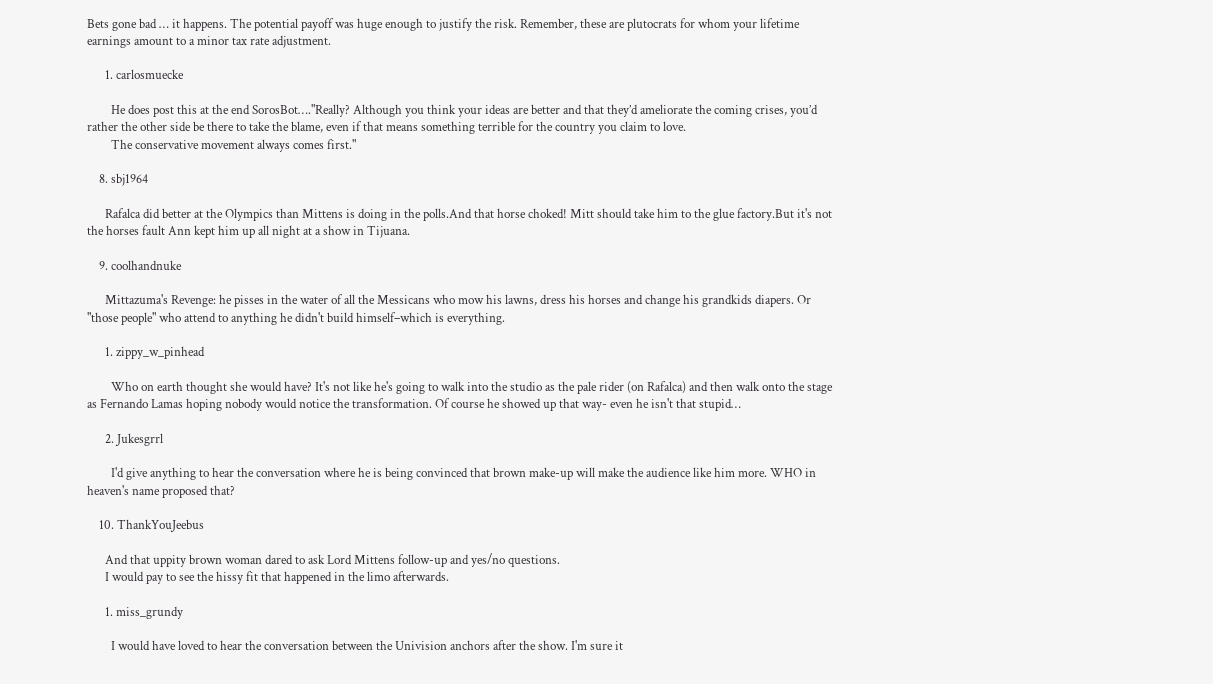Bets gone bad … it happens. The potential payoff was huge enough to justify the risk. Remember, these are plutocrats for whom your lifetime earnings amount to a minor tax rate adjustment.

      1. carlosmuecke

        He does post this at the end SorosBot…."Really? Although you think your ideas are better and that they’d ameliorate the coming crises, you’d rather the other side be there to take the blame, even if that means something terrible for the country you claim to love.
        The conservative movement always comes first."

    8. sbj1964

      Rafalca did better at the Olympics than Mittens is doing in the polls.And that horse choked! Mitt should take him to the glue factory.But it's not the horses fault Ann kept him up all night at a show in Tijuana.

    9. coolhandnuke

      Mittazuma's Revenge: he pisses in the water of all the Messicans who mow his lawns, dress his horses and change his grandkids diapers. Or "those people" who attend to anything he didn't build himself–which is everything.

      1. zippy_w_pinhead

        Who on earth thought she would have? It's not like he's going to walk into the studio as the pale rider (on Rafalca) and then walk onto the stage as Fernando Lamas hoping nobody would notice the transformation. Of course he showed up that way- even he isn't that stupid…

      2. Jukesgrrl

        I'd give anything to hear the conversation where he is being convinced that brown make-up will make the audience like him more. WHO in heaven's name proposed that?

    10. ThankYouJeebus

      And that uppity brown woman dared to ask Lord Mittens follow-up and yes/no questions.
      I would pay to see the hissy fit that happened in the limo afterwards.

      1. miss_grundy

        I would have loved to hear the conversation between the Univision anchors after the show. I'm sure it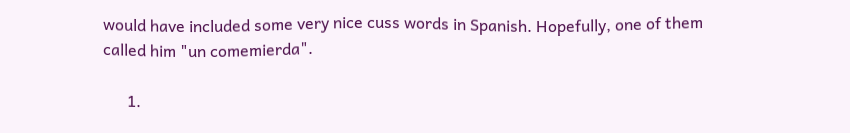would have included some very nice cuss words in Spanish. Hopefully, one of them called him "un comemierda".

      1.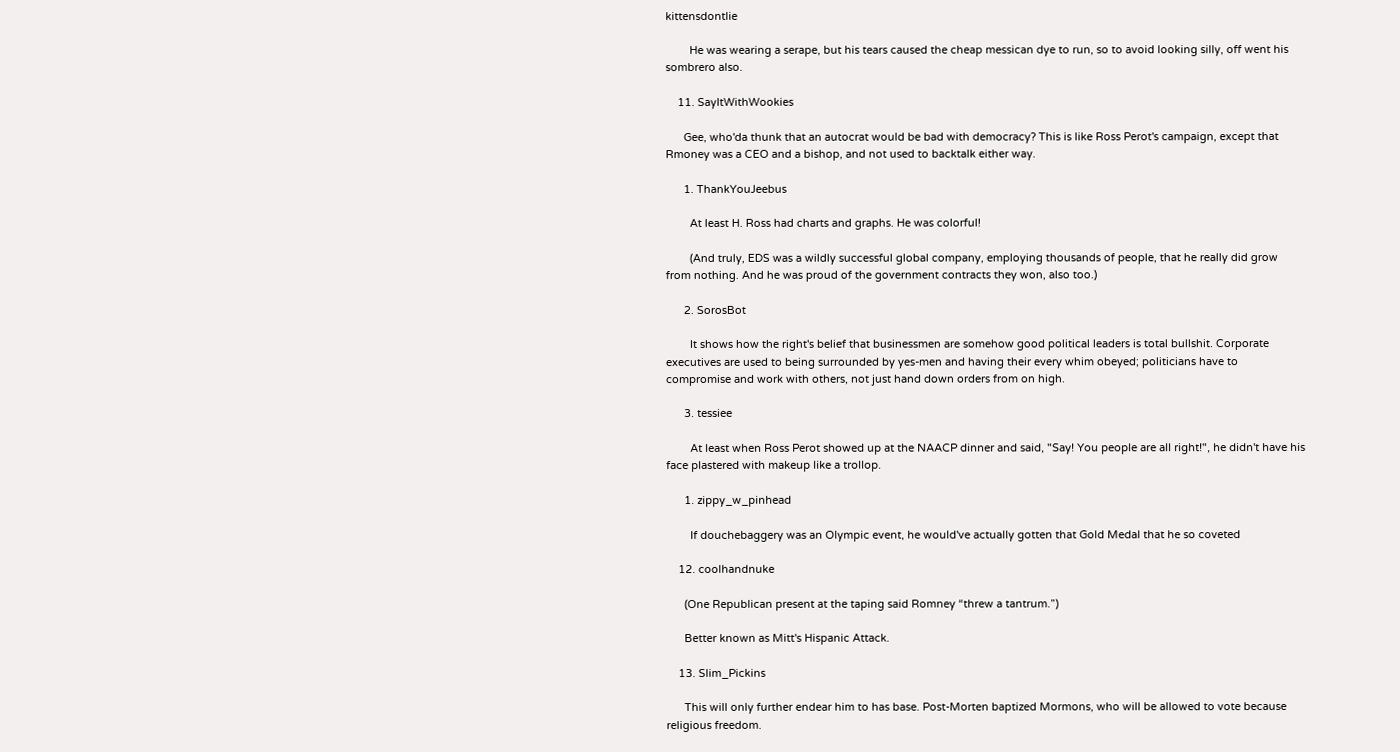kittensdontlie

        He was wearing a serape, but his tears caused the cheap messican dye to run, so to avoid looking silly, off went his sombrero also.

    11. SayItWithWookies

      Gee, who'da thunk that an autocrat would be bad with democracy? This is like Ross Perot's campaign, except that Rmoney was a CEO and a bishop, and not used to backtalk either way.

      1. ThankYouJeebus

        At least H. Ross had charts and graphs. He was colorful!

        (And truly, EDS was a wildly successful global company, employing thousands of people, that he really did grow from nothing. And he was proud of the government contracts they won, also too.)

      2. SorosBot

        It shows how the right's belief that businessmen are somehow good political leaders is total bullshit. Corporate executives are used to being surrounded by yes-men and having their every whim obeyed; politicians have to compromise and work with others, not just hand down orders from on high.

      3. tessiee

        At least when Ross Perot showed up at the NAACP dinner and said, "Say! You people are all right!", he didn't have his face plastered with makeup like a trollop.

      1. zippy_w_pinhead

        If douchebaggery was an Olympic event, he would've actually gotten that Gold Medal that he so coveted

    12. coolhandnuke

      (One Republican present at the taping said Romney “threw a tantrum.”)

      Better known as Mitt's Hispanic Attack.

    13. Slim_Pickins

      This will only further endear him to has base. Post-Morten baptized Mormons, who will be allowed to vote because religious freedom.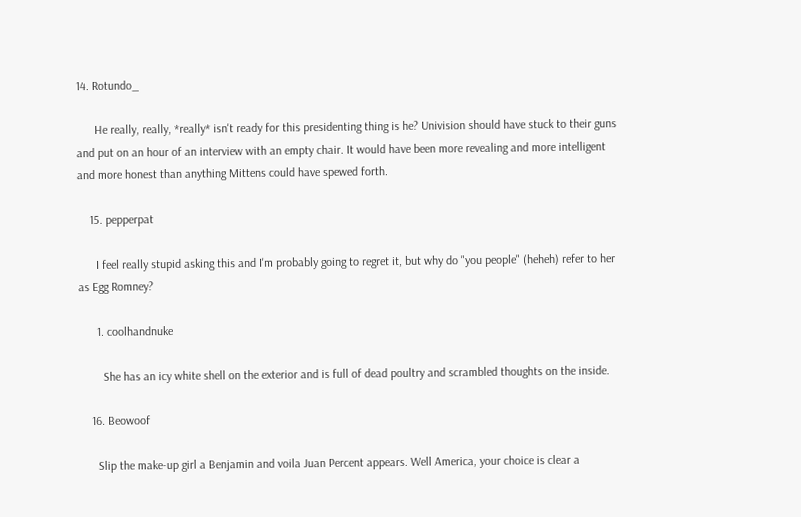14. Rotundo_

      He really, really, *really* isn't ready for this presidenting thing is he? Univision should have stuck to their guns and put on an hour of an interview with an empty chair. It would have been more revealing and more intelligent and more honest than anything Mittens could have spewed forth.

    15. pepperpat

      I feel really stupid asking this and I'm probably going to regret it, but why do "you people" (heheh) refer to her as Egg Romney?

      1. coolhandnuke

        She has an icy white shell on the exterior and is full of dead poultry and scrambled thoughts on the inside.

    16. Beowoof

      Slip the make-up girl a Benjamin and voila Juan Percent appears. Well America, your choice is clear a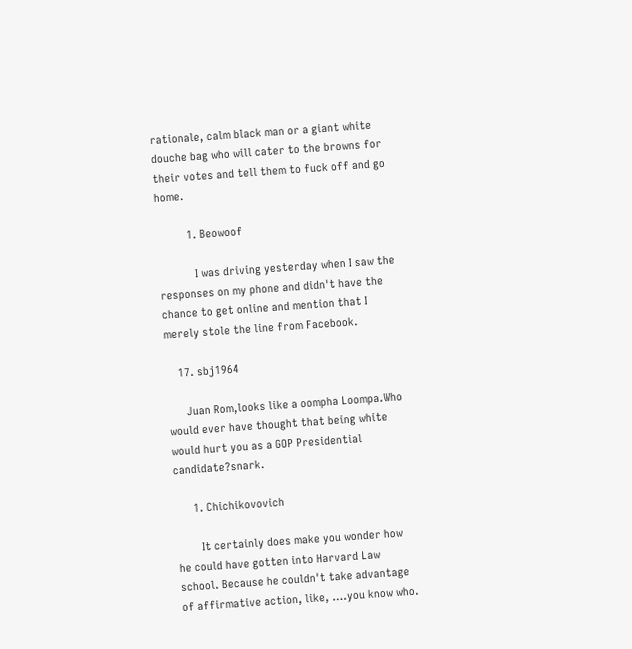rationale, calm black man or a giant white douche bag who will cater to the browns for their votes and tell them to fuck off and go home.

          1. Beowoof

            I was driving yesterday when I saw the responses on my phone and didn't have the chance to get online and mention that I merely stole the line from Facebook.

    17. sbj1964

      Juan Rom,looks like a oompha Loompa.Who would ever have thought that being white would hurt you as a GOP Presidential candidate?snark.

      1. Chichikovovich

        It certainly does make you wonder how he could have gotten into Harvard Law school. Because he couldn't take advantage of affirmative action, like, ….you know who.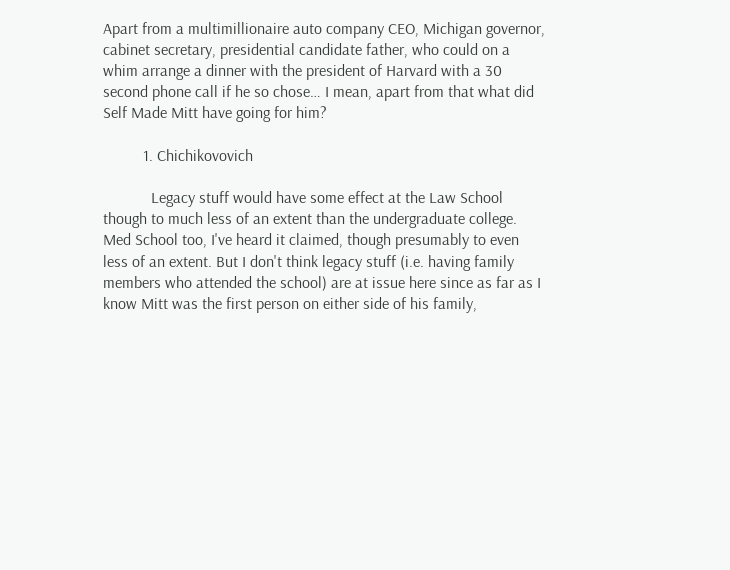Apart from a multimillionaire auto company CEO, Michigan governor, cabinet secretary, presidential candidate father, who could on a whim arrange a dinner with the president of Harvard with a 30 second phone call if he so chose… I mean, apart from that what did Self Made Mitt have going for him?

          1. Chichikovovich

            Legacy stuff would have some effect at the Law School though to much less of an extent than the undergraduate college. Med School too, I've heard it claimed, though presumably to even less of an extent. But I don't think legacy stuff (i.e. having family members who attended the school) are at issue here since as far as I know Mitt was the first person on either side of his family,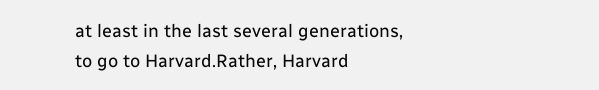at least in the last several generations, to go to Harvard.Rather, Harvard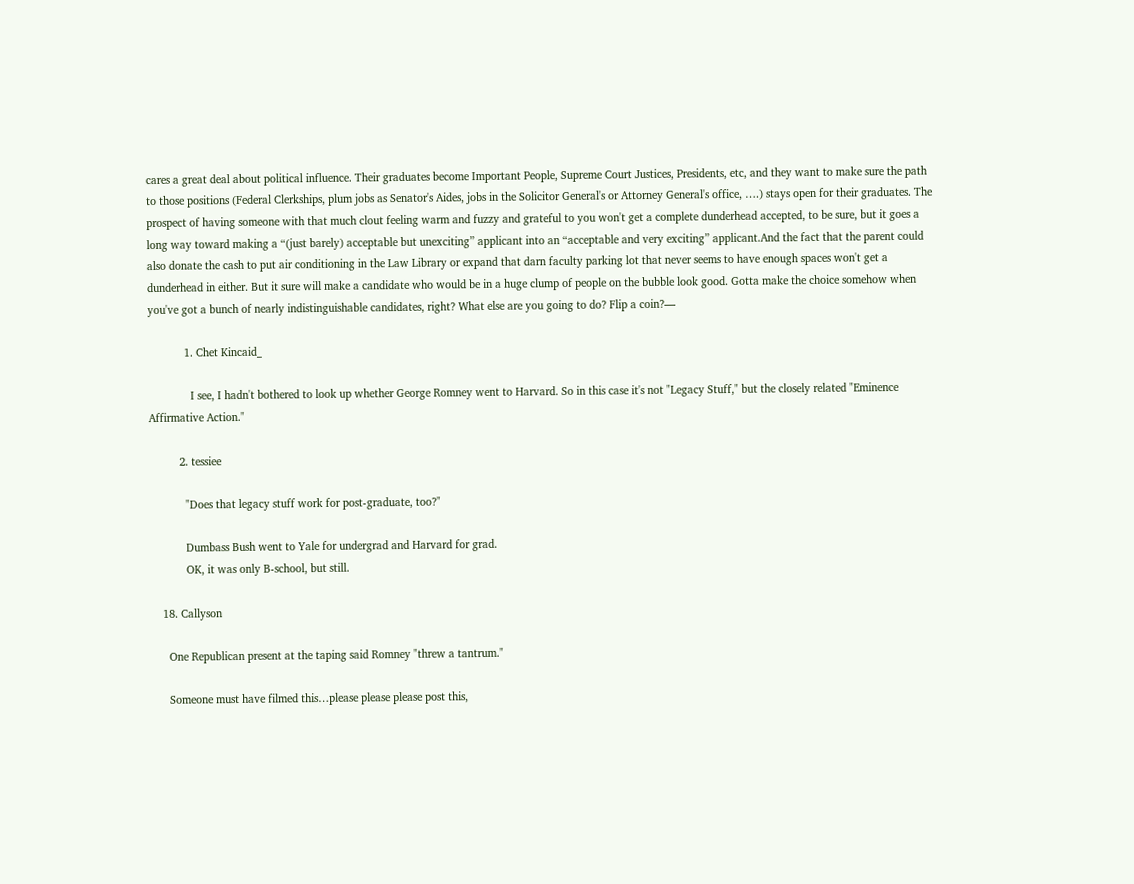cares a great deal about political influence. Their graduates become Important People, Supreme Court Justices, Presidents, etc, and they want to make sure the path to those positions (Federal Clerkships, plum jobs as Senator's Aides, jobs in the Solicitor General's or Attorney General's office, ….) stays open for their graduates. The prospect of having someone with that much clout feeling warm and fuzzy and grateful to you won't get a complete dunderhead accepted, to be sure, but it goes a long way toward making a “(just barely) acceptable but unexciting” applicant into an “acceptable and very exciting” applicant.And the fact that the parent could also donate the cash to put air conditioning in the Law Library or expand that darn faculty parking lot that never seems to have enough spaces won't get a dunderhead in either. But it sure will make a candidate who would be in a huge clump of people on the bubble look good. Gotta make the choice somehow when you've got a bunch of nearly indistinguishable candidates, right? What else are you going to do? Flip a coin?—

            1. Chet Kincaid_

              I see, I hadn't bothered to look up whether George Romney went to Harvard. So in this case it's not "Legacy Stuff," but the closely related "Eminence Affirmative Action."

          2. tessiee

            "Does that legacy stuff work for post-graduate, too?"

            Dumbass Bush went to Yale for undergrad and Harvard for grad.
            OK, it was only B-school, but still.

    18. Callyson

      One Republican present at the taping said Romney "threw a tantrum."

      Someone must have filmed this…please please please post this,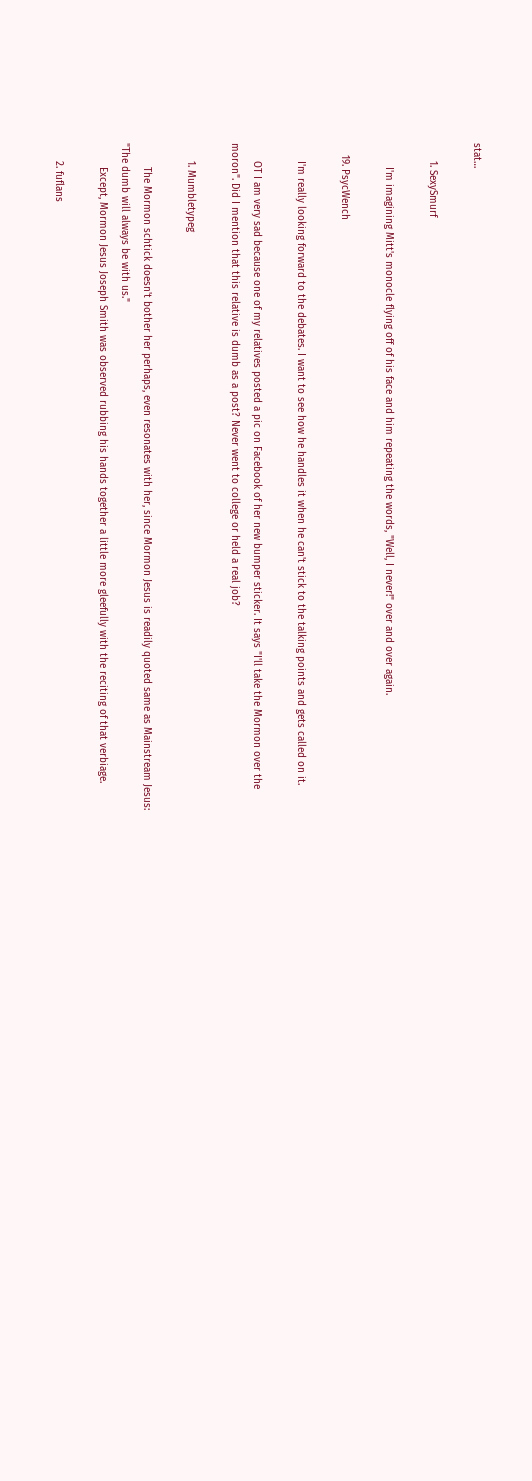stat…

      1. SexySmurf

        I'm imagining Mitt's monocle flying off of his face and him repeating the words, "Well, I never!" over and over again.

    19. PsycWench

      I'm really looking forward to the debates. I want to see how he handles it when he can't stick to the talking points and gets called on it.

      OT I am very sad because one of my relatives posted a pic on Facebook of her new bumper sticker. It says "I'll take the Mormon over the moron". Did I mention that this relative is dumb as a post? Never went to college or held a real job?

      1. Mumbletypeg

        The Mormon schtick doesn't bother her perhaps, even resonates with her, since Mormon Jesus is readily quoted same as Mainstream Jesus: "The dumb will always be with us."
        Except, Mormon Jesus Joseph Smith was observed rubbing his hands together a little more gleefully with the reciting of that verbiage.

      2. fuflans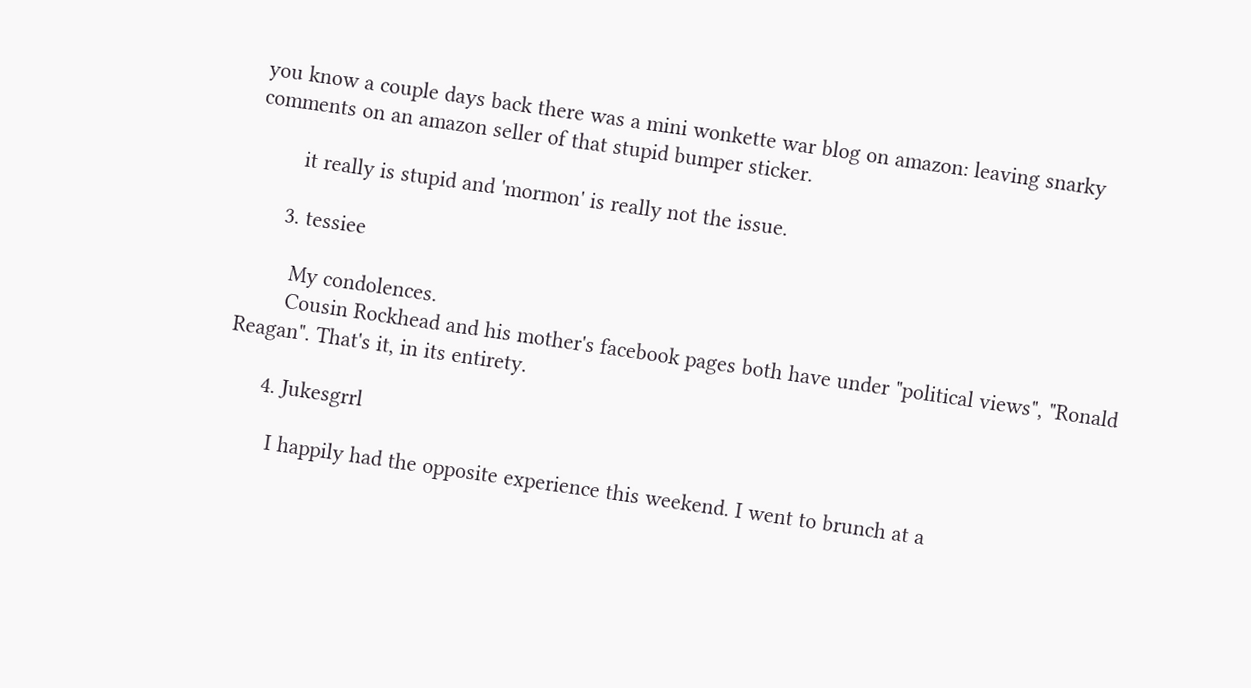you know a couple days back there was a mini wonkette war blog on amazon: leaving snarky comments on an amazon seller of that stupid bumper sticker.

        it really is stupid and 'mormon' is really not the issue.

      3. tessiee

        My condolences.
        Cousin Rockhead and his mother's facebook pages both have under "political views", "Ronald Reagan". That's it, in its entirety.

      4. Jukesgrrl

        I happily had the opposite experience this weekend. I went to brunch at a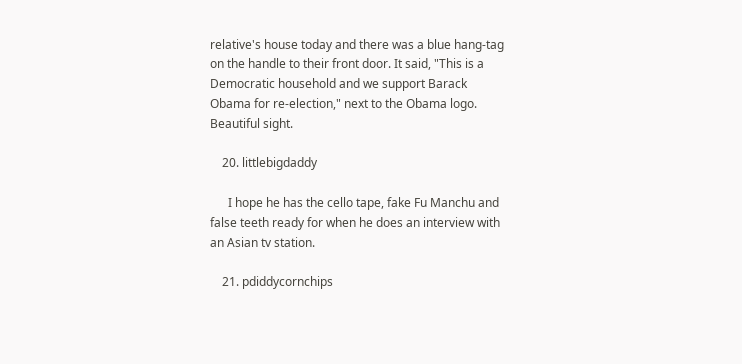relative's house today and there was a blue hang-tag on the handle to their front door. It said, "This is a Democratic household and we support Barack Obama for re-election," next to the Obama logo. Beautiful sight.

    20. littlebigdaddy

      I hope he has the cello tape, fake Fu Manchu and false teeth ready for when he does an interview with an Asian tv station.

    21. pdiddycornchips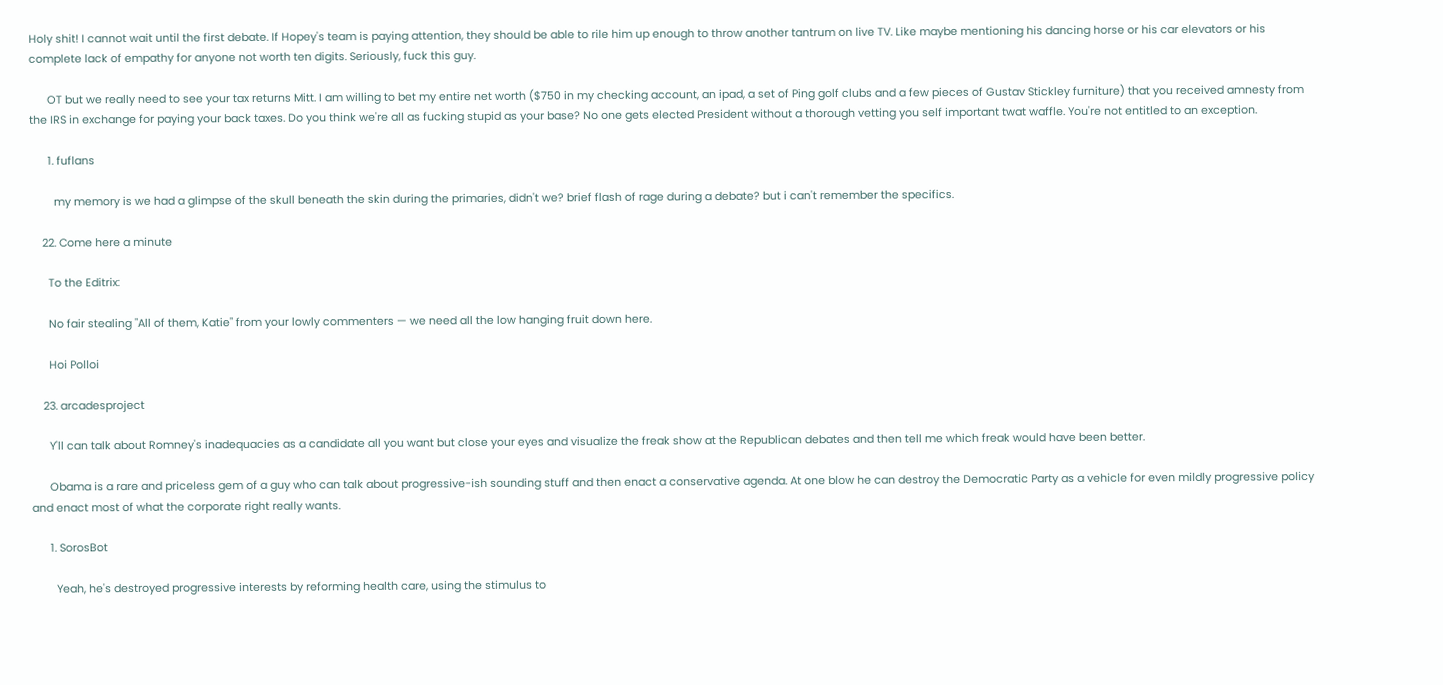Holy shit! I cannot wait until the first debate. If Hopey's team is paying attention, they should be able to rile him up enough to throw another tantrum on live TV. Like maybe mentioning his dancing horse or his car elevators or his complete lack of empathy for anyone not worth ten digits. Seriously, fuck this guy.

      OT but we really need to see your tax returns Mitt. I am willing to bet my entire net worth ($750 in my checking account, an ipad, a set of Ping golf clubs and a few pieces of Gustav Stickley furniture) that you received amnesty from the IRS in exchange for paying your back taxes. Do you think we're all as fucking stupid as your base? No one gets elected President without a thorough vetting you self important twat waffle. You're not entitled to an exception.

      1. fuflans

        my memory is we had a glimpse of the skull beneath the skin during the primaries, didn't we? brief flash of rage during a debate? but i can't remember the specifics.

    22. Come here a minute

      To the Editrix:

      No fair stealing "All of them, Katie" from your lowly commenters — we need all the low hanging fruit down here.

      Hoi Polloi

    23. arcadesproject

      Y'll can talk about Romney's inadequacies as a candidate all you want but close your eyes and visualize the freak show at the Republican debates and then tell me which freak would have been better.

      Obama is a rare and priceless gem of a guy who can talk about progressive-ish sounding stuff and then enact a conservative agenda. At one blow he can destroy the Democratic Party as a vehicle for even mildly progressive policy and enact most of what the corporate right really wants.

      1. SorosBot

        Yeah, he's destroyed progressive interests by reforming health care, using the stimulus to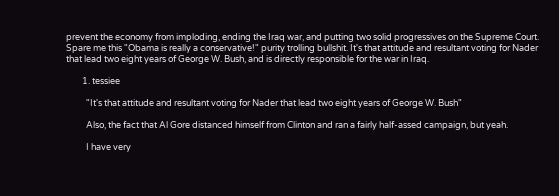prevent the economy from imploding, ending the Iraq war, and putting two solid progressives on the Supreme Court. Spare me this "Obama is really a conservative!" purity trolling bullshit. It's that attitude and resultant voting for Nader that lead two eight years of George W. Bush, and is directly responsible for the war in Iraq.

        1. tessiee

          "It's that attitude and resultant voting for Nader that lead two eight years of George W. Bush"

          Also, the fact that Al Gore distanced himself from Clinton and ran a fairly half-assed campaign, but yeah.

          I have very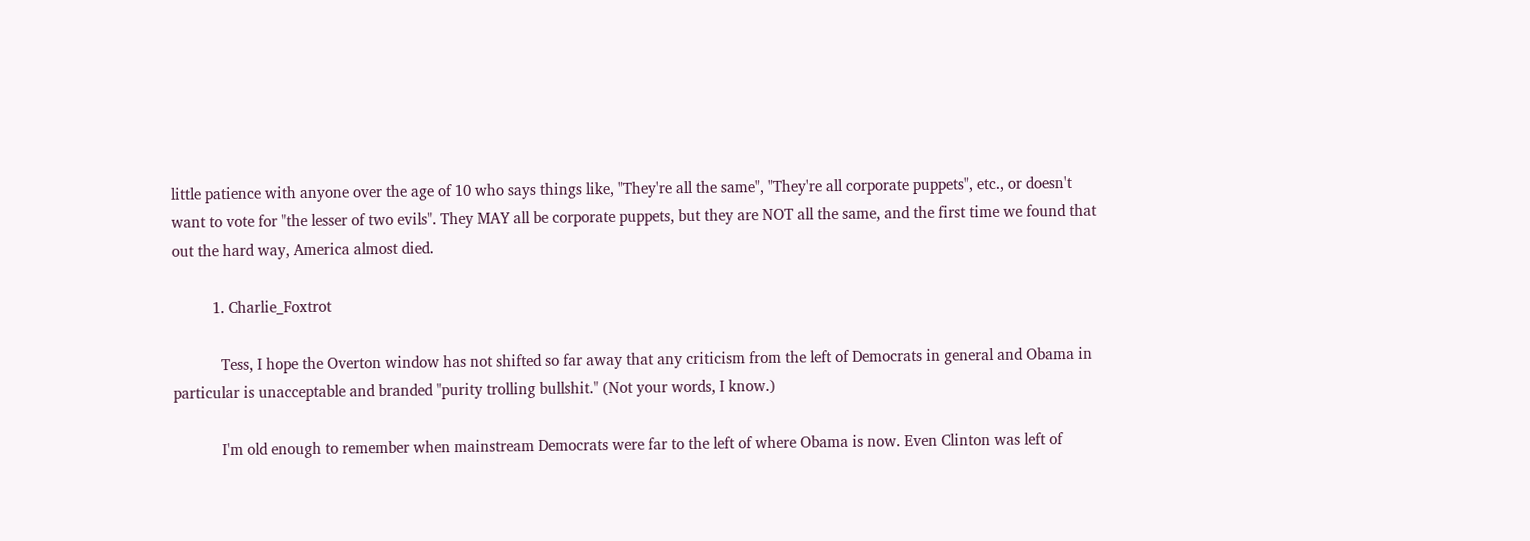little patience with anyone over the age of 10 who says things like, "They're all the same", "They're all corporate puppets", etc., or doesn't want to vote for "the lesser of two evils". They MAY all be corporate puppets, but they are NOT all the same, and the first time we found that out the hard way, America almost died.

          1. Charlie_Foxtrot

            Tess, I hope the Overton window has not shifted so far away that any criticism from the left of Democrats in general and Obama in particular is unacceptable and branded "purity trolling bullshit." (Not your words, I know.)

            I'm old enough to remember when mainstream Democrats were far to the left of where Obama is now. Even Clinton was left of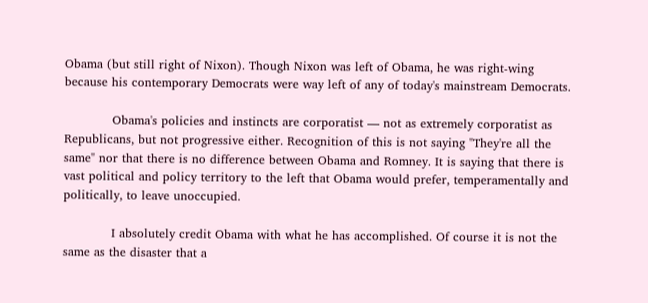Obama (but still right of Nixon). Though Nixon was left of Obama, he was right-wing because his contemporary Democrats were way left of any of today's mainstream Democrats.

            Obama's policies and instincts are corporatist — not as extremely corporatist as Republicans, but not progressive either. Recognition of this is not saying "They're all the same" nor that there is no difference between Obama and Romney. It is saying that there is vast political and policy territory to the left that Obama would prefer, temperamentally and politically, to leave unoccupied.

            I absolutely credit Obama with what he has accomplished. Of course it is not the same as the disaster that a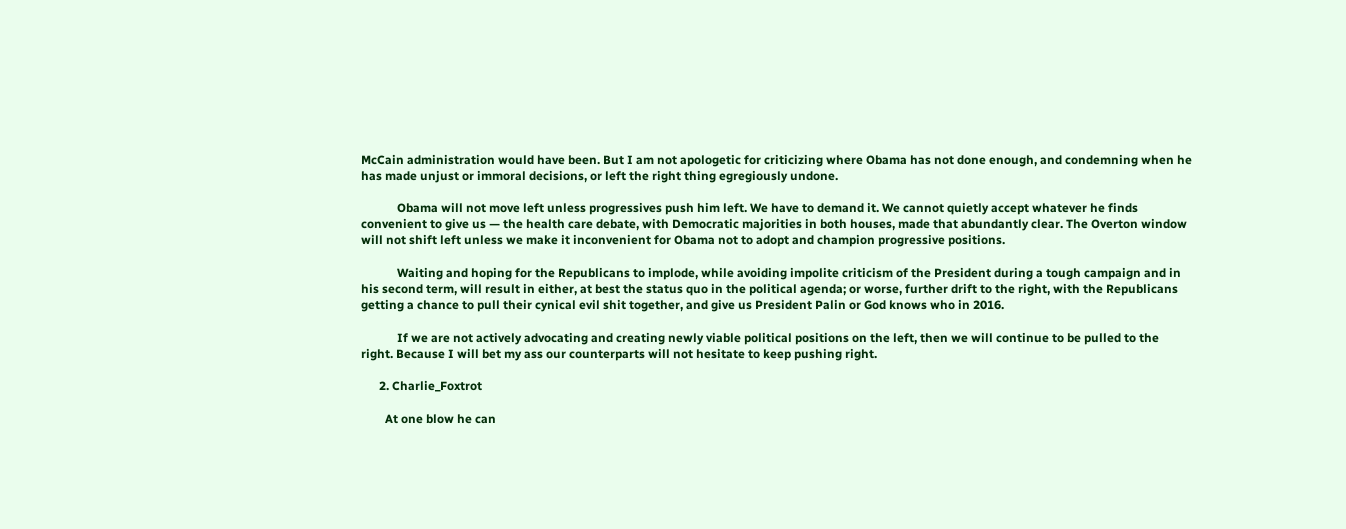McCain administration would have been. But I am not apologetic for criticizing where Obama has not done enough, and condemning when he has made unjust or immoral decisions, or left the right thing egregiously undone.

            Obama will not move left unless progressives push him left. We have to demand it. We cannot quietly accept whatever he finds convenient to give us — the health care debate, with Democratic majorities in both houses, made that abundantly clear. The Overton window will not shift left unless we make it inconvenient for Obama not to adopt and champion progressive positions.

            Waiting and hoping for the Republicans to implode, while avoiding impolite criticism of the President during a tough campaign and in his second term, will result in either, at best the status quo in the political agenda; or worse, further drift to the right, with the Republicans getting a chance to pull their cynical evil shit together, and give us President Palin or God knows who in 2016.

            If we are not actively advocating and creating newly viable political positions on the left, then we will continue to be pulled to the right. Because I will bet my ass our counterparts will not hesitate to keep pushing right.

      2. Charlie_Foxtrot

        At one blow he can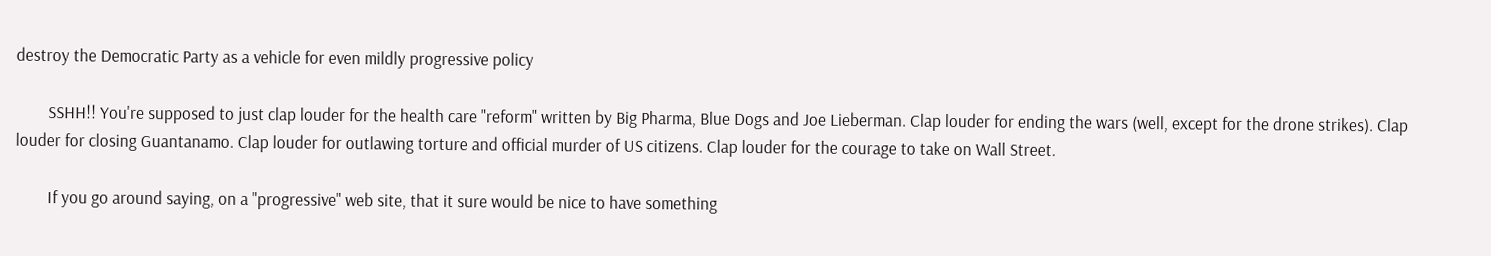destroy the Democratic Party as a vehicle for even mildly progressive policy

        SSHH!! You're supposed to just clap louder for the health care "reform" written by Big Pharma, Blue Dogs and Joe Lieberman. Clap louder for ending the wars (well, except for the drone strikes). Clap louder for closing Guantanamo. Clap louder for outlawing torture and official murder of US citizens. Clap louder for the courage to take on Wall Street.

        If you go around saying, on a "progressive" web site, that it sure would be nice to have something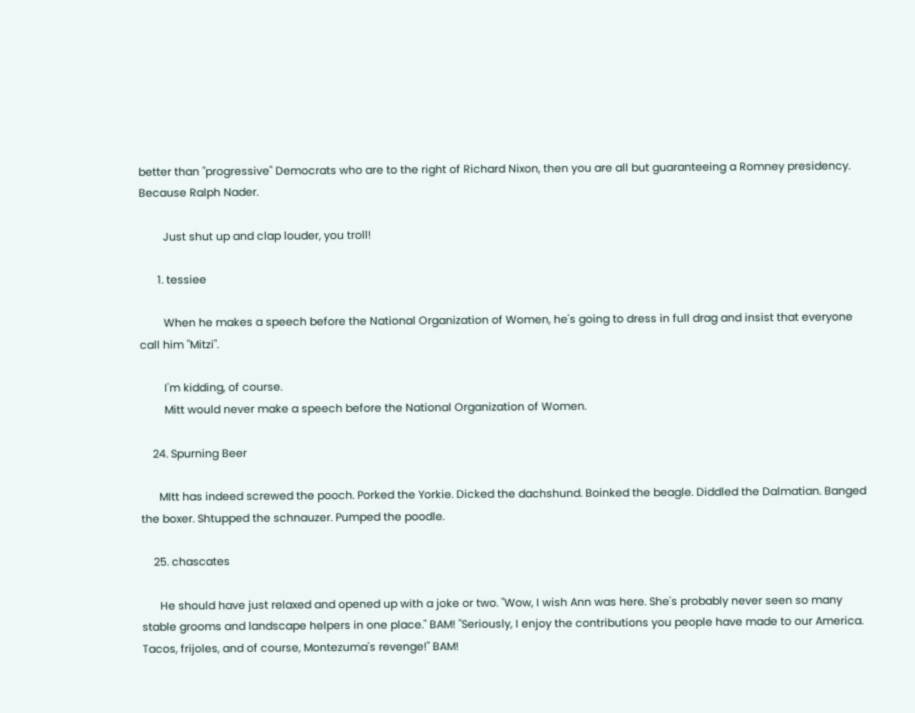better than "progressive" Democrats who are to the right of Richard Nixon, then you are all but guaranteeing a Romney presidency. Because Ralph Nader.

        Just shut up and clap louder, you troll!

      1. tessiee

        When he makes a speech before the National Organization of Women, he's going to dress in full drag and insist that everyone call him "Mitzi".

        I'm kidding, of course.
        Mitt would never make a speech before the National Organization of Women.

    24. Spurning Beer

      MItt has indeed screwed the pooch. Porked the Yorkie. Dicked the dachshund. Boinked the beagle. Diddled the Dalmatian. Banged the boxer. Shtupped the schnauzer. Pumped the poodle.

    25. chascates

      He should have just relaxed and opened up with a joke or two. "Wow, I wish Ann was here. She's probably never seen so many stable grooms and landscape helpers in one place." BAM! "Seriously, I enjoy the contributions you people have made to our America. Tacos, frijoles, and of course, Montezuma's revenge!" BAM!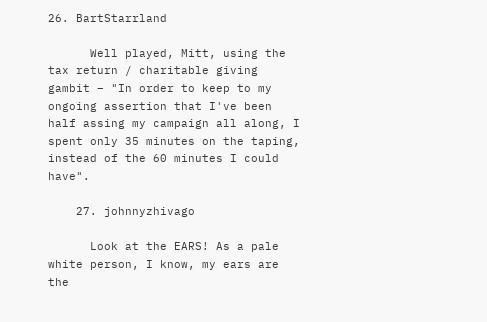26. BartStarrland

      Well played, Mitt, using the tax return / charitable giving gambit – "In order to keep to my ongoing assertion that I've been half assing my campaign all along, I spent only 35 minutes on the taping, instead of the 60 minutes I could have".

    27. johnnyzhivago

      Look at the EARS! As a pale white person, I know, my ears are the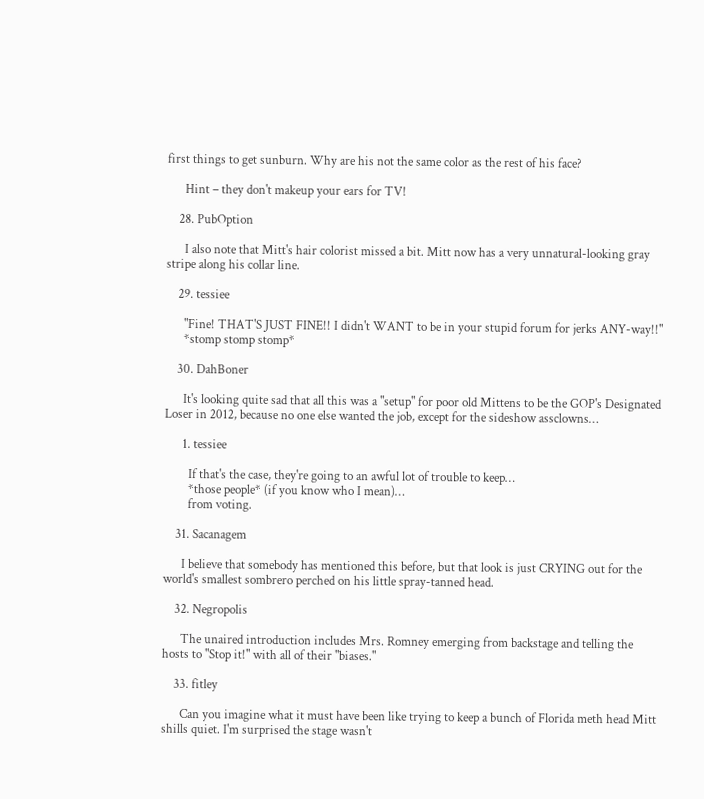first things to get sunburn. Why are his not the same color as the rest of his face?

      Hint – they don't makeup your ears for TV!

    28. PubOption

      I also note that Mitt's hair colorist missed a bit. Mitt now has a very unnatural-looking gray stripe along his collar line.

    29. tessiee

      "Fine! THAT'S JUST FINE!! I didn't WANT to be in your stupid forum for jerks ANY-way!!"
      *stomp stomp stomp*

    30. DahBoner

      It's looking quite sad that all this was a "setup" for poor old Mittens to be the GOP's Designated Loser in 2012, because no one else wanted the job, except for the sideshow assclowns…

      1. tessiee

        If that's the case, they're going to an awful lot of trouble to keep…
        *those people* (if you know who I mean)…
        from voting.

    31. Sacanagem

      I believe that somebody has mentioned this before, but that look is just CRYING out for the world's smallest sombrero perched on his little spray-tanned head.

    32. Negropolis

      The unaired introduction includes Mrs. Romney emerging from backstage and telling the hosts to "Stop it!" with all of their "biases."

    33. fitley

      Can you imagine what it must have been like trying to keep a bunch of Florida meth head Mitt shills quiet. I'm surprised the stage wasn't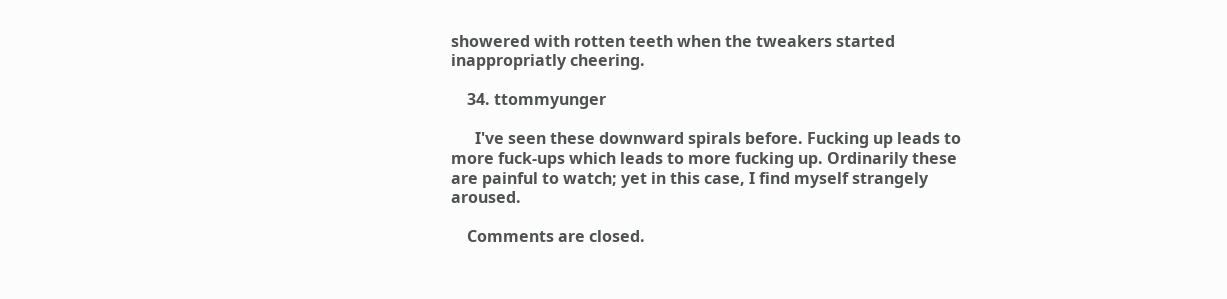showered with rotten teeth when the tweakers started inappropriatly cheering.

    34. ttommyunger

      I've seen these downward spirals before. Fucking up leads to more fuck-ups which leads to more fucking up. Ordinarily these are painful to watch; yet in this case, I find myself strangely aroused.

    Comments are closed.